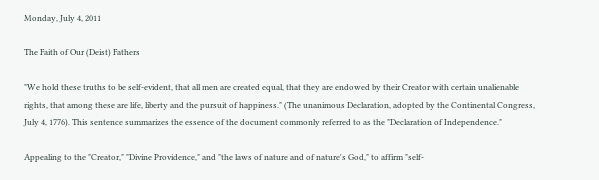Monday, July 4, 2011

The Faith of Our (Deist) Fathers

"We hold these truths to be self-evident, that all men are created equal, that they are endowed by their Creator with certain unalienable rights, that among these are life, liberty and the pursuit of happiness." (The unanimous Declaration, adopted by the Continental Congress, July 4, 1776). This sentence summarizes the essence of the document commonly referred to as the "Declaration of Independence."

Appealing to the "Creator," "Divine Providence," and "the laws of nature and of nature's God," to affirm "self-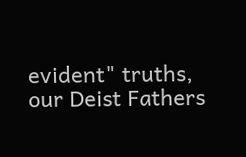evident" truths, our Deist Fathers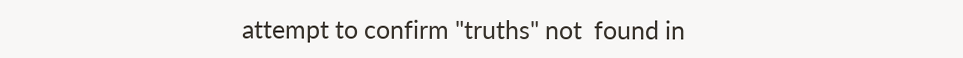attempt to confirm "truths" not  found in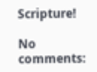Scripture!

No comments: